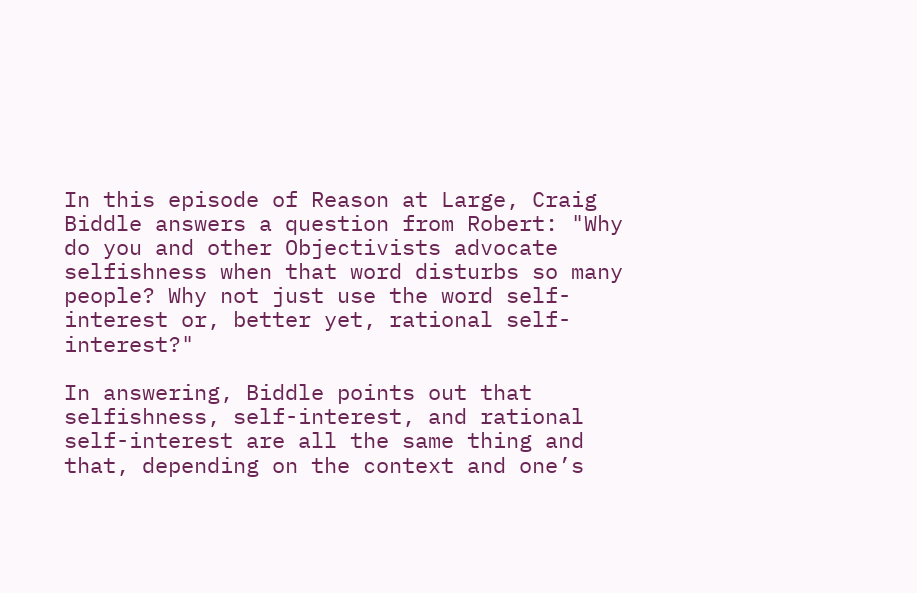In this episode of Reason at Large, Craig Biddle answers a question from Robert: "Why do you and other Objectivists advocate selfishness when that word disturbs so many people? Why not just use the word self-interest or, better yet, rational self-interest?"

In answering, Biddle points out that selfishness, self-interest, and rational self-interest are all the same thing and that, depending on the context and one’s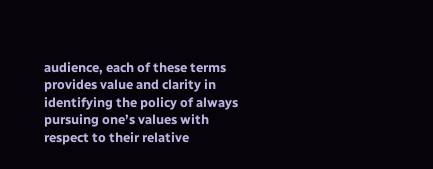audience, each of these terms provides value and clarity in identifying the policy of always pursuing one’s values with respect to their relative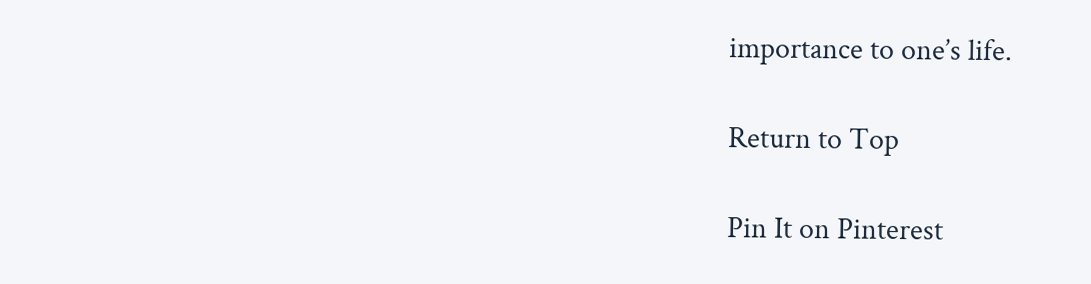importance to one’s life.

Return to Top

Pin It on Pinterest